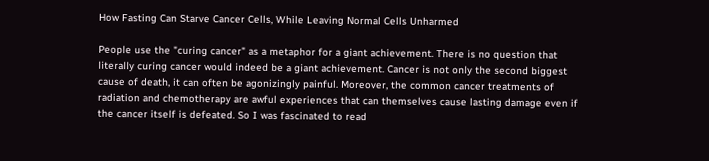How Fasting Can Starve Cancer Cells, While Leaving Normal Cells Unharmed

People use the "curing cancer" as a metaphor for a giant achievement. There is no question that literally curing cancer would indeed be a giant achievement. Cancer is not only the second biggest cause of death, it can often be agonizingly painful. Moreover, the common cancer treatments of radiation and chemotherapy are awful experiences that can themselves cause lasting damage even if the cancer itself is defeated. So I was fascinated to read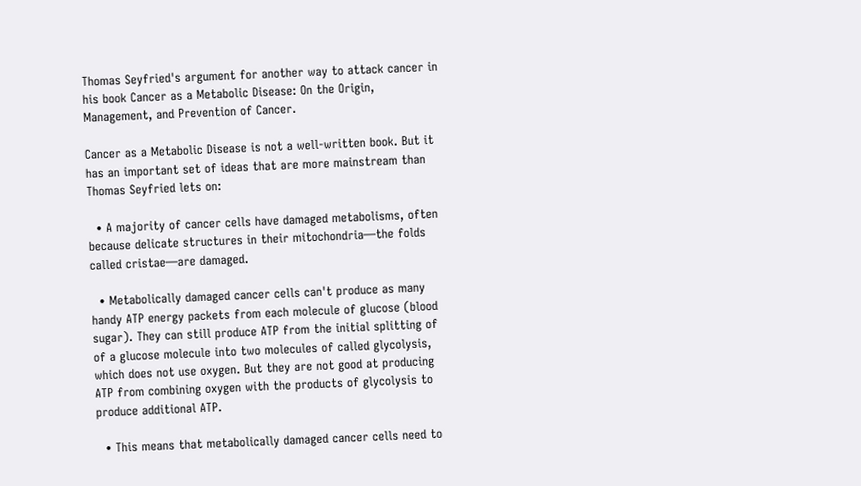Thomas Seyfried's argument for another way to attack cancer in his book Cancer as a Metabolic Disease: On the Origin, Management, and Prevention of Cancer.

Cancer as a Metabolic Disease is not a well-written book. But it has an important set of ideas that are more mainstream than Thomas Seyfried lets on:

  • A majority of cancer cells have damaged metabolisms, often because delicate structures in their mitochondria—the folds called cristae—are damaged.

  • Metabolically damaged cancer cells can't produce as many handy ATP energy packets from each molecule of glucose (blood sugar). They can still produce ATP from the initial splitting of of a glucose molecule into two molecules of called glycolysis, which does not use oxygen. But they are not good at producing ATP from combining oxygen with the products of glycolysis to produce additional ATP.

  • This means that metabolically damaged cancer cells need to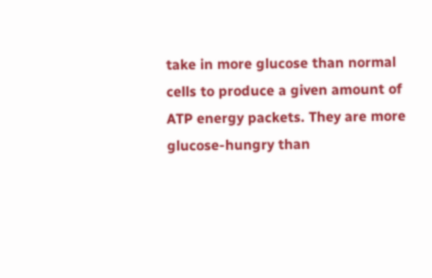take in more glucose than normal cells to produce a given amount of ATP energy packets. They are more glucose-hungry than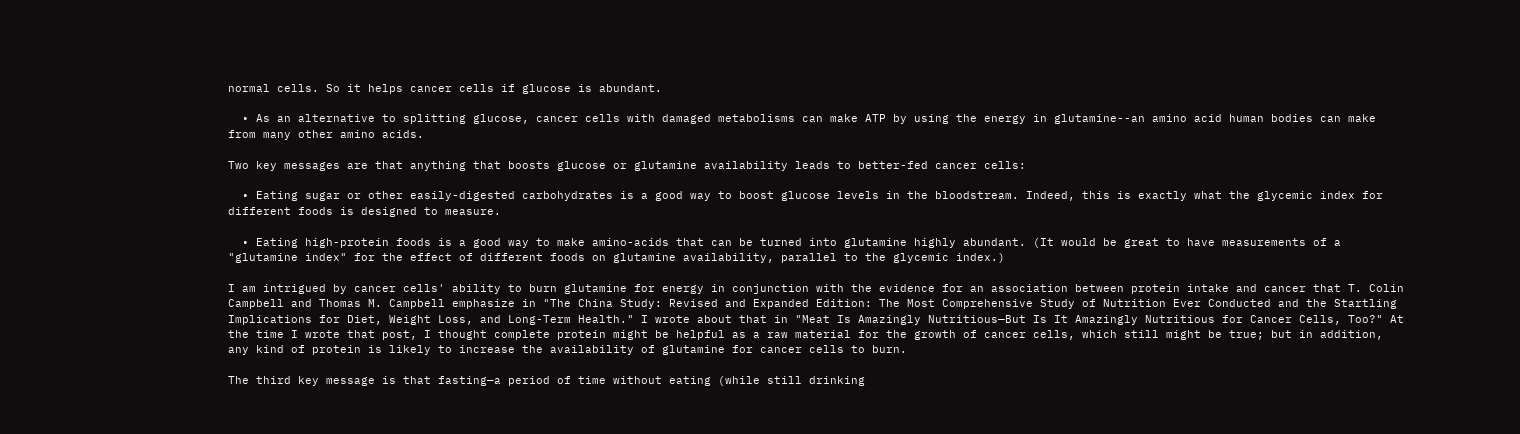normal cells. So it helps cancer cells if glucose is abundant.

  • As an alternative to splitting glucose, cancer cells with damaged metabolisms can make ATP by using the energy in glutamine--an amino acid human bodies can make from many other amino acids.

Two key messages are that anything that boosts glucose or glutamine availability leads to better-fed cancer cells:

  • Eating sugar or other easily-digested carbohydrates is a good way to boost glucose levels in the bloodstream. Indeed, this is exactly what the glycemic index for different foods is designed to measure.

  • Eating high-protein foods is a good way to make amino-acids that can be turned into glutamine highly abundant. (It would be great to have measurements of a "glutamine index" for the effect of different foods on glutamine availability, parallel to the glycemic index.)

I am intrigued by cancer cells' ability to burn glutamine for energy in conjunction with the evidence for an association between protein intake and cancer that T. Colin Campbell and Thomas M. Campbell emphasize in "The China Study: Revised and Expanded Edition: The Most Comprehensive Study of Nutrition Ever Conducted and the Startling Implications for Diet, Weight Loss, and Long-Term Health." I wrote about that in "Meat Is Amazingly Nutritious—But Is It Amazingly Nutritious for Cancer Cells, Too?" At the time I wrote that post, I thought complete protein might be helpful as a raw material for the growth of cancer cells, which still might be true; but in addition, any kind of protein is likely to increase the availability of glutamine for cancer cells to burn.

The third key message is that fasting—a period of time without eating (while still drinking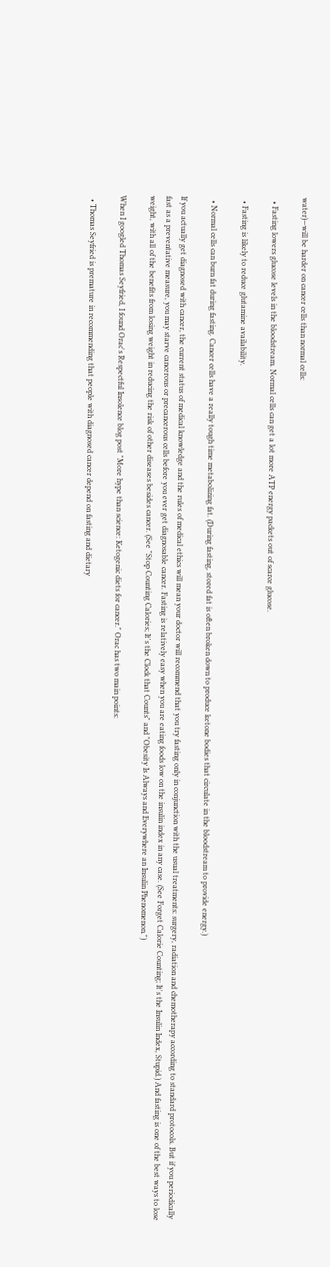water)—will be harder on cancer cells than normal cells:

  • Fasting lowers glucose levels in the bloodstream. Normal cells can get a lot more ATP energy packets out of scarce glucose.

  • Fasting is likely to reduce glutamine availability.

  • Normal cells can burn fat during fasting. Cancer cells have a really tough time metabolizing fat. (During fasting, stored fat is often broken down to produce ketone bodies that circulate in the bloodstream to provide energy.)

If you actually get diagnosed with cancer, the current status of medical knowledge and the rules of medical ethics will mean your doctor will recommend that you try fasting only in conjunction with the usual treatments: surgery, radiation and chemotherapy according to standard protocols. But if you periodically fast as a preventative measure, you may starve cancerous or precancerous cells before you ever get diagnosable cancer. Fasting is relatively easy when you are eating foods low on the insulin index in any case. (See Forget Calorie Counting; It's the Insulin Index, Stupid.) And fasting is one of the best ways to lose weight, with all of the benefits from losing weight in reducing the risk of other diseases besides cancer. (See "Stop Counting Calories; It's the Clock that Counts" and "Obesity Is Always and Everywhere an Insulin Phenomenon.")

When I googled Thomas Seyfried, I found Orac's Respectful Insolence blog post "More hype than science: Ketogenic diets for cancer." Orac has two main points:

  • Thomas Seyfried is premature in recommending that people with diagnosed cancer depend on fasting and dietary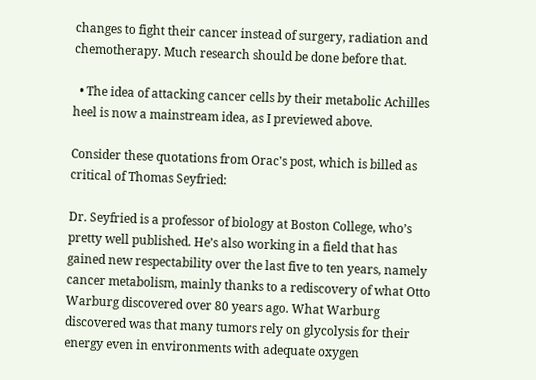changes to fight their cancer instead of surgery, radiation and chemotherapy. Much research should be done before that.

  • The idea of attacking cancer cells by their metabolic Achilles heel is now a mainstream idea, as I previewed above.

Consider these quotations from Orac's post, which is billed as critical of Thomas Seyfried:

Dr. Seyfried is a professor of biology at Boston College, who’s pretty well published. He’s also working in a field that has gained new respectability over the last five to ten years, namely cancer metabolism, mainly thanks to a rediscovery of what Otto Warburg discovered over 80 years ago. What Warburg discovered was that many tumors rely on glycolysis for their energy even in environments with adequate oxygen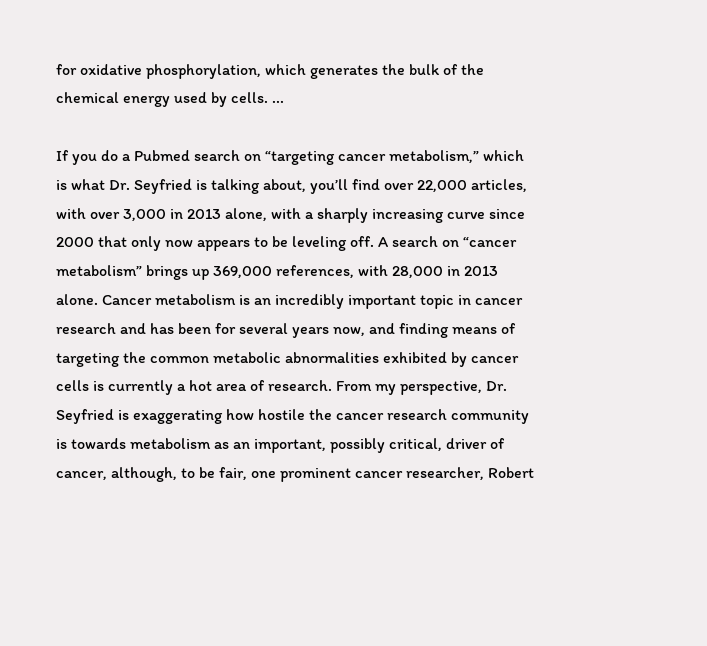for oxidative phosphorylation, which generates the bulk of the chemical energy used by cells. ...

If you do a Pubmed search on “targeting cancer metabolism,” which is what Dr. Seyfried is talking about, you’ll find over 22,000 articles, with over 3,000 in 2013 alone, with a sharply increasing curve since 2000 that only now appears to be leveling off. A search on “cancer metabolism” brings up 369,000 references, with 28,000 in 2013 alone. Cancer metabolism is an incredibly important topic in cancer research and has been for several years now, and finding means of targeting the common metabolic abnormalities exhibited by cancer cells is currently a hot area of research. From my perspective, Dr. Seyfried is exaggerating how hostile the cancer research community is towards metabolism as an important, possibly critical, driver of cancer, although, to be fair, one prominent cancer researcher, Robert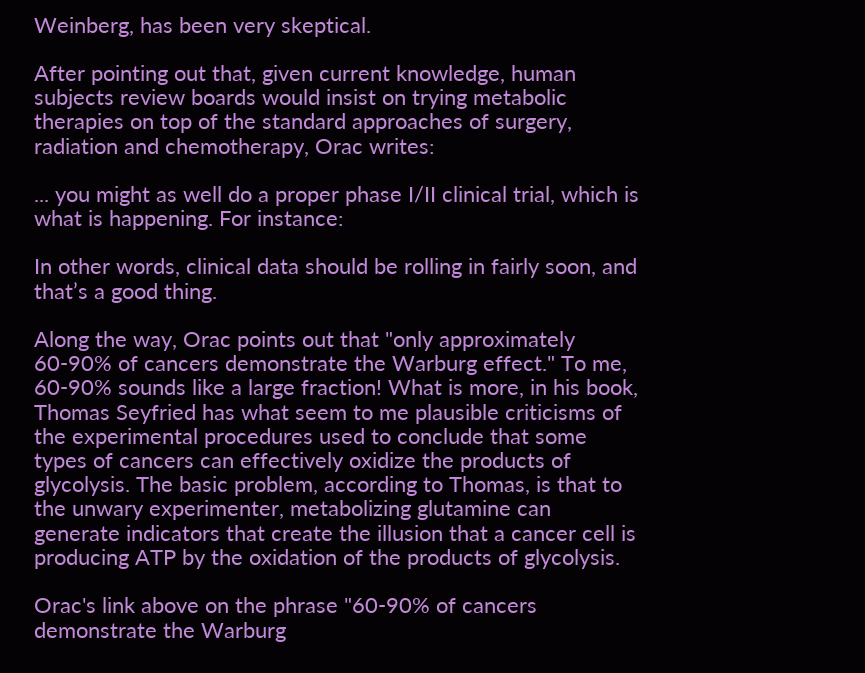Weinberg, has been very skeptical.

After pointing out that, given current knowledge, human subjects review boards would insist on trying metabolic therapies on top of the standard approaches of surgery, radiation and chemotherapy, Orac writes:

... you might as well do a proper phase I/II clinical trial, which is what is happening. For instance:

In other words, clinical data should be rolling in fairly soon, and that’s a good thing.

Along the way, Orac points out that "only approximately 60-90% of cancers demonstrate the Warburg effect." To me, 60-90% sounds like a large fraction! What is more, in his book, Thomas Seyfried has what seem to me plausible criticisms of the experimental procedures used to conclude that some types of cancers can effectively oxidize the products of glycolysis. The basic problem, according to Thomas, is that to the unwary experimenter, metabolizing glutamine can generate indicators that create the illusion that a cancer cell is producing ATP by the oxidation of the products of glycolysis.

Orac's link above on the phrase "60-90% of cancers demonstrate the Warburg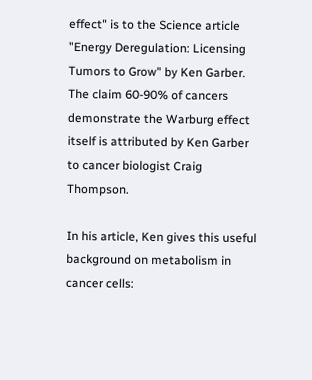effect" is to the Science article "Energy Deregulation: Licensing Tumors to Grow" by Ken Garber. The claim 60-90% of cancers demonstrate the Warburg effect itself is attributed by Ken Garber to cancer biologist Craig Thompson.

In his article, Ken gives this useful background on metabolism in cancer cells: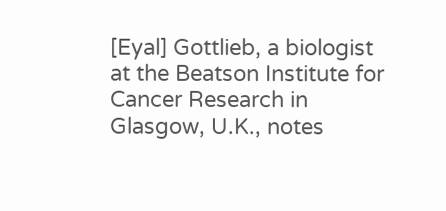[Eyal] Gottlieb, a biologist at the Beatson Institute for Cancer Research in Glasgow, U.K., notes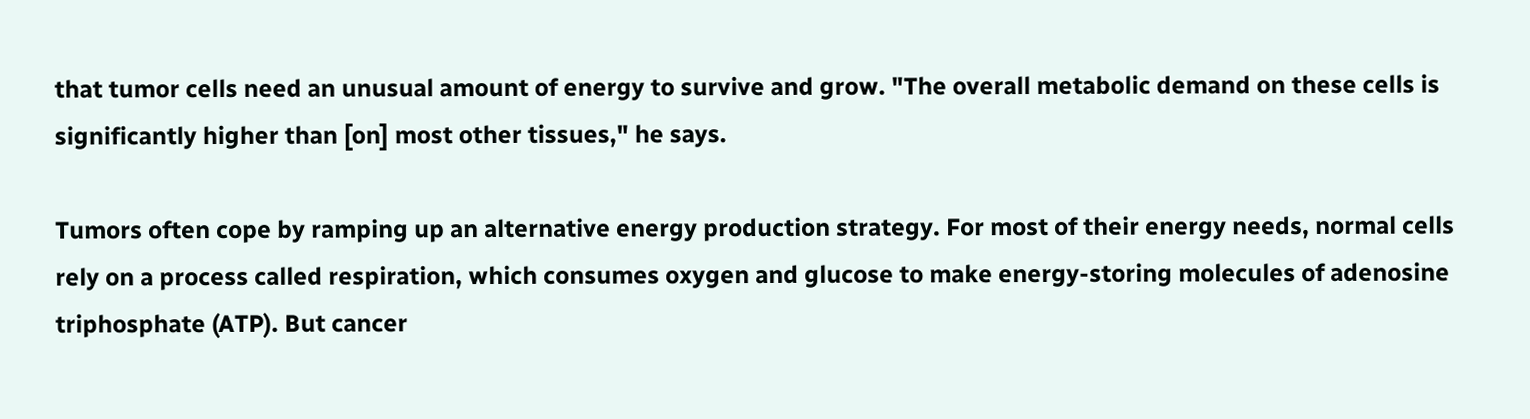that tumor cells need an unusual amount of energy to survive and grow. "The overall metabolic demand on these cells is significantly higher than [on] most other tissues," he says.

Tumors often cope by ramping up an alternative energy production strategy. For most of their energy needs, normal cells rely on a process called respiration, which consumes oxygen and glucose to make energy-storing molecules of adenosine triphosphate (ATP). But cancer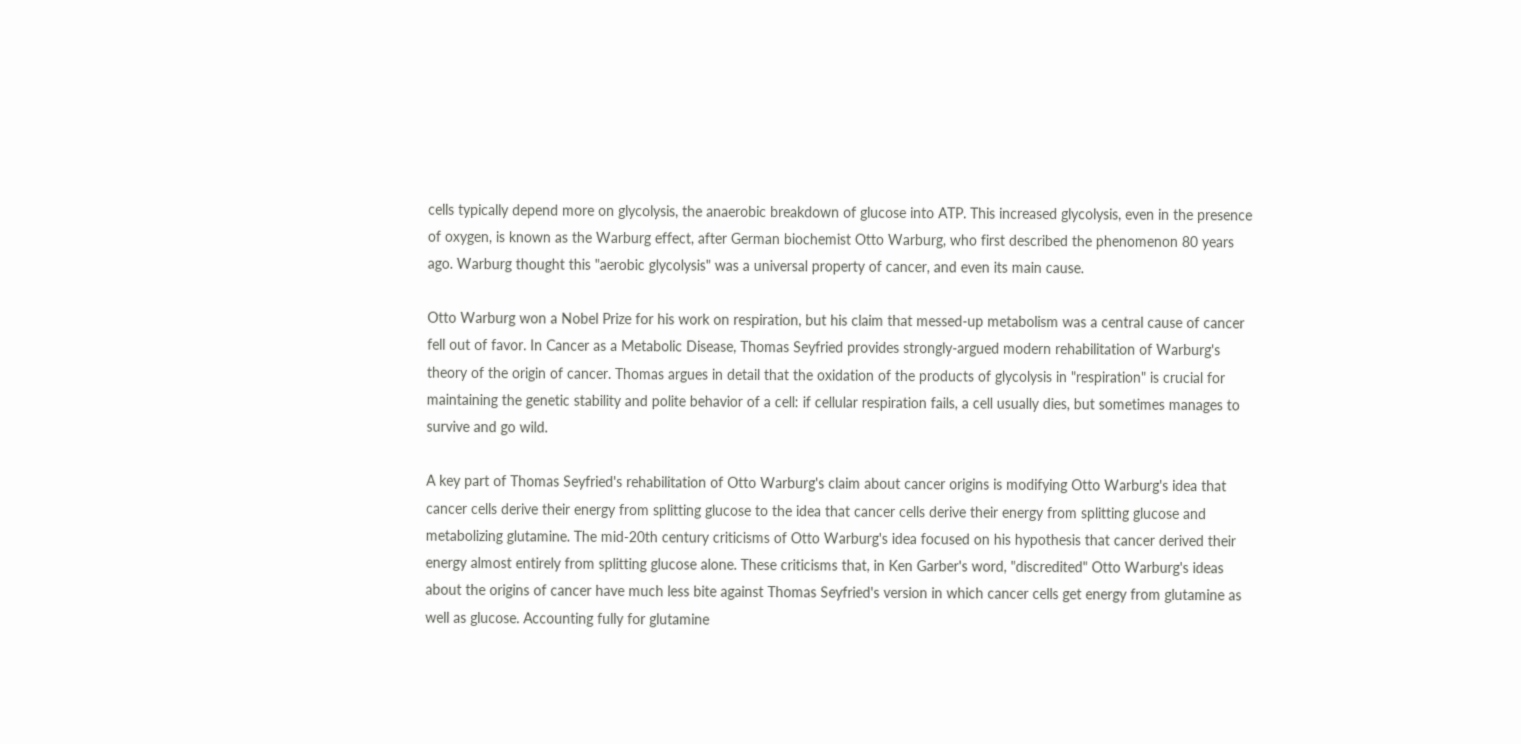cells typically depend more on glycolysis, the anaerobic breakdown of glucose into ATP. This increased glycolysis, even in the presence of oxygen, is known as the Warburg effect, after German biochemist Otto Warburg, who first described the phenomenon 80 years ago. Warburg thought this "aerobic glycolysis" was a universal property of cancer, and even its main cause.

Otto Warburg won a Nobel Prize for his work on respiration, but his claim that messed-up metabolism was a central cause of cancer fell out of favor. In Cancer as a Metabolic Disease, Thomas Seyfried provides strongly-argued modern rehabilitation of Warburg's theory of the origin of cancer. Thomas argues in detail that the oxidation of the products of glycolysis in "respiration" is crucial for maintaining the genetic stability and polite behavior of a cell: if cellular respiration fails, a cell usually dies, but sometimes manages to survive and go wild.

A key part of Thomas Seyfried's rehabilitation of Otto Warburg's claim about cancer origins is modifying Otto Warburg's idea that cancer cells derive their energy from splitting glucose to the idea that cancer cells derive their energy from splitting glucose and metabolizing glutamine. The mid-20th century criticisms of Otto Warburg's idea focused on his hypothesis that cancer derived their energy almost entirely from splitting glucose alone. These criticisms that, in Ken Garber's word, "discredited" Otto Warburg's ideas about the origins of cancer have much less bite against Thomas Seyfried's version in which cancer cells get energy from glutamine as well as glucose. Accounting fully for glutamine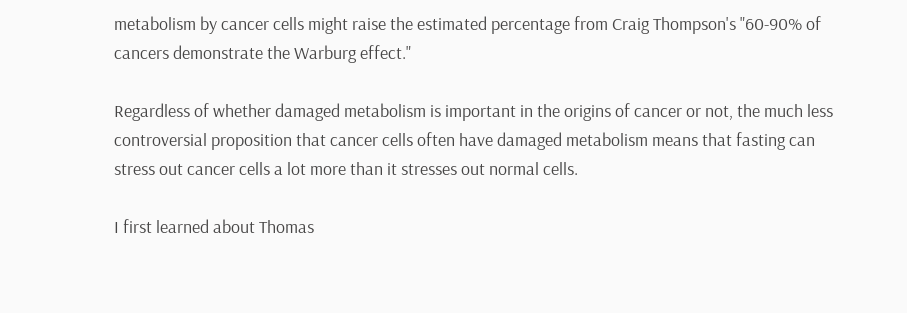metabolism by cancer cells might raise the estimated percentage from Craig Thompson's "60-90% of cancers demonstrate the Warburg effect."

Regardless of whether damaged metabolism is important in the origins of cancer or not, the much less controversial proposition that cancer cells often have damaged metabolism means that fasting can stress out cancer cells a lot more than it stresses out normal cells.

I first learned about Thomas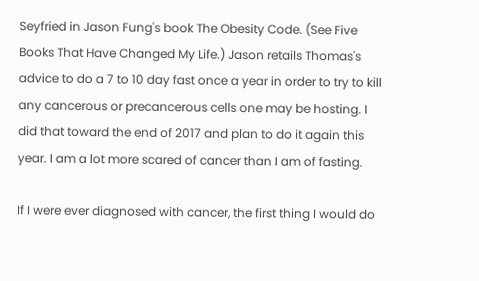Seyfried in Jason Fung's book The Obesity Code. (See Five Books That Have Changed My Life.) Jason retails Thomas's advice to do a 7 to 10 day fast once a year in order to try to kill any cancerous or precancerous cells one may be hosting. I did that toward the end of 2017 and plan to do it again this year. I am a lot more scared of cancer than I am of fasting.

If I were ever diagnosed with cancer, the first thing I would do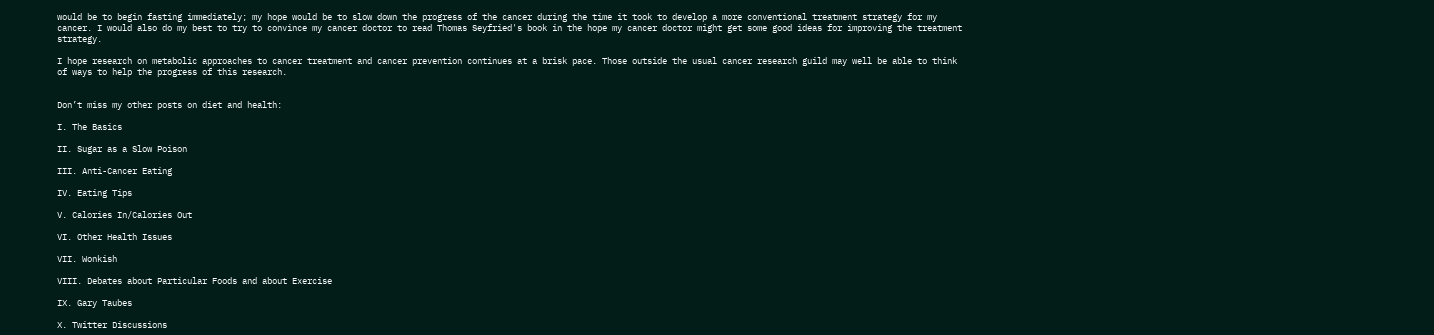would be to begin fasting immediately; my hope would be to slow down the progress of the cancer during the time it took to develop a more conventional treatment strategy for my cancer. I would also do my best to try to convince my cancer doctor to read Thomas Seyfried's book in the hope my cancer doctor might get some good ideas for improving the treatment strategy.

I hope research on metabolic approaches to cancer treatment and cancer prevention continues at a brisk pace. Those outside the usual cancer research guild may well be able to think of ways to help the progress of this research.


Don’t miss my other posts on diet and health:

I. The Basics

II. Sugar as a Slow Poison

III. Anti-Cancer Eating

IV. Eating Tips

V. Calories In/Calories Out

VI. Other Health Issues

VII. Wonkish

VIII. Debates about Particular Foods and about Exercise

IX. Gary Taubes

X. Twitter Discussions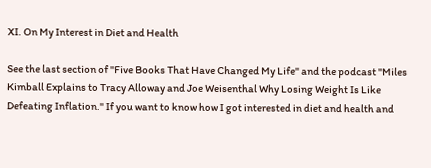XI. On My Interest in Diet and Health

See the last section of "Five Books That Have Changed My Life" and the podcast "Miles Kimball Explains to Tracy Alloway and Joe Weisenthal Why Losing Weight Is Like Defeating Inflation." If you want to know how I got interested in diet and health and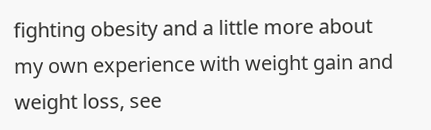fighting obesity and a little more about my own experience with weight gain and weight loss, see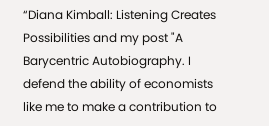“Diana Kimball: Listening Creates Possibilities and my post "A Barycentric Autobiography. I defend the ability of economists like me to make a contribution to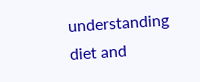understanding diet and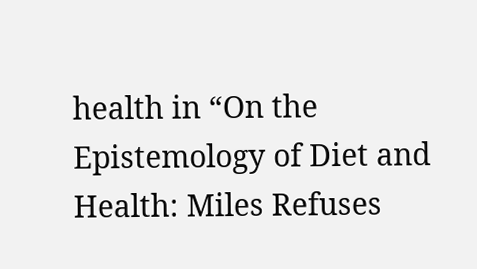health in “On the Epistemology of Diet and Health: Miles Refuses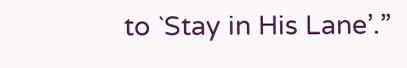to `Stay in His Lane’.”